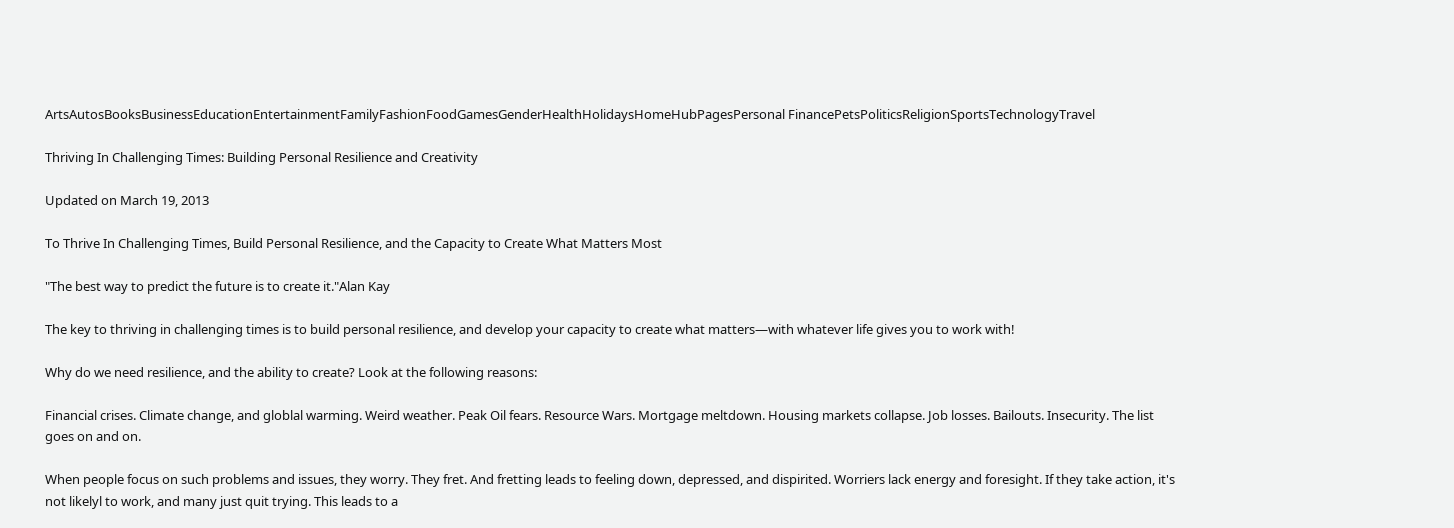ArtsAutosBooksBusinessEducationEntertainmentFamilyFashionFoodGamesGenderHealthHolidaysHomeHubPagesPersonal FinancePetsPoliticsReligionSportsTechnologyTravel

Thriving In Challenging Times: Building Personal Resilience and Creativity

Updated on March 19, 2013

To Thrive In Challenging Times, Build Personal Resilience, and the Capacity to Create What Matters Most

"The best way to predict the future is to create it."Alan Kay

The key to thriving in challenging times is to build personal resilience, and develop your capacity to create what matters—with whatever life gives you to work with!

Why do we need resilience, and the ability to create? Look at the following reasons:

Financial crises. Climate change, and globlal warming. Weird weather. Peak Oil fears. Resource Wars. Mortgage meltdown. Housing markets collapse. Job losses. Bailouts. Insecurity. The list goes on and on.

When people focus on such problems and issues, they worry. They fret. And fretting leads to feeling down, depressed, and dispirited. Worriers lack energy and foresight. If they take action, it's not likelyl to work, and many just quit trying. This leads to a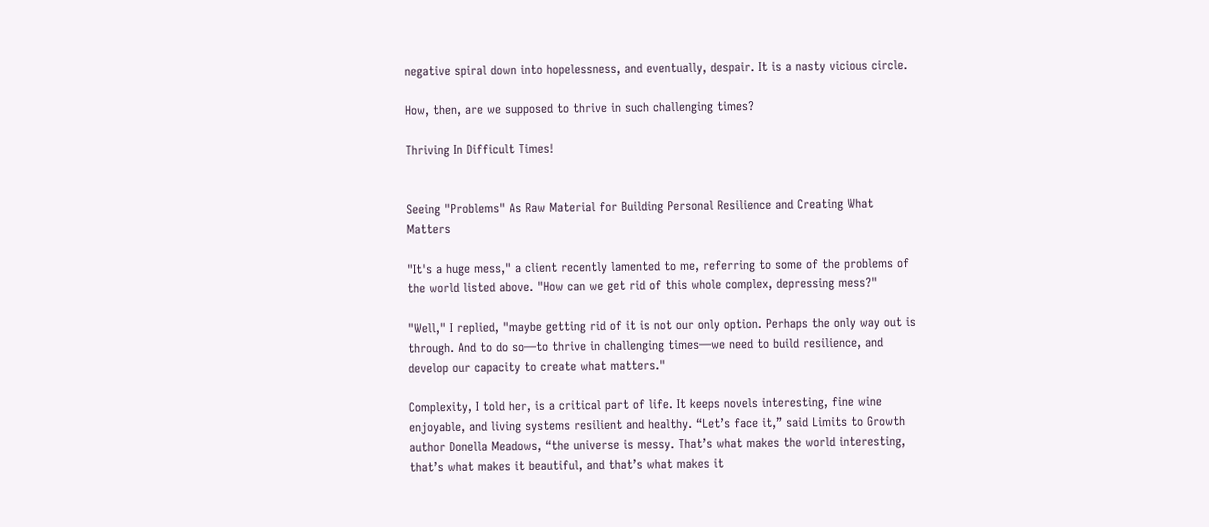negative spiral down into hopelessness, and eventually, despair. It is a nasty vicious circle.

How, then, are we supposed to thrive in such challenging times?

Thriving In Difficult Times!


Seeing "Problems" As Raw Material for Building Personal Resilience and Creating What Matters

"It's a huge mess," a client recently lamented to me, referring to some of the problems of the world listed above. "How can we get rid of this whole complex, depressing mess?"

"Well," I replied, "maybe getting rid of it is not our only option. Perhaps the only way out is through. And to do so—to thrive in challenging times—we need to build resilience, and develop our capacity to create what matters."

Complexity, I told her, is a critical part of life. It keeps novels interesting, fine wine enjoyable, and living systems resilient and healthy. “Let’s face it,” said Limits to Growth author Donella Meadows, “the universe is messy. That’s what makes the world interesting, that’s what makes it beautiful, and that’s what makes it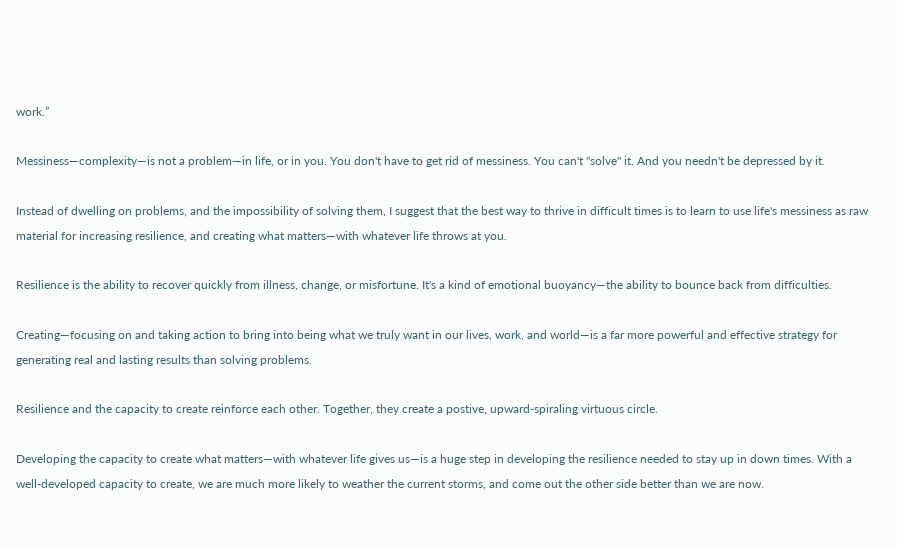work.”

Messiness—complexity—is not a problem—in life, or in you. You don't have to get rid of messiness. You can't "solve" it. And you needn't be depressed by it.

Instead of dwelling on problems, and the impossibility of solving them, I suggest that the best way to thrive in difficult times is to learn to use life's messiness as raw material for increasing resilience, and creating what matters—with whatever life throws at you.

Resilience is the ability to recover quickly from illness, change, or misfortune. It's a kind of emotional buoyancy—the ability to bounce back from difficulties.

Creating—focusing on and taking action to bring into being what we truly want in our lives, work, and world—is a far more powerful and effective strategy for generating real and lasting results than solving problems.

Resilience and the capacity to create reinforce each other. Together, they create a postive, upward-spiraling virtuous circle.

Developing the capacity to create what matters—with whatever life gives us—is a huge step in developing the resilience needed to stay up in down times. With a well-developed capacity to create, we are much more likely to weather the current storms, and come out the other side better than we are now.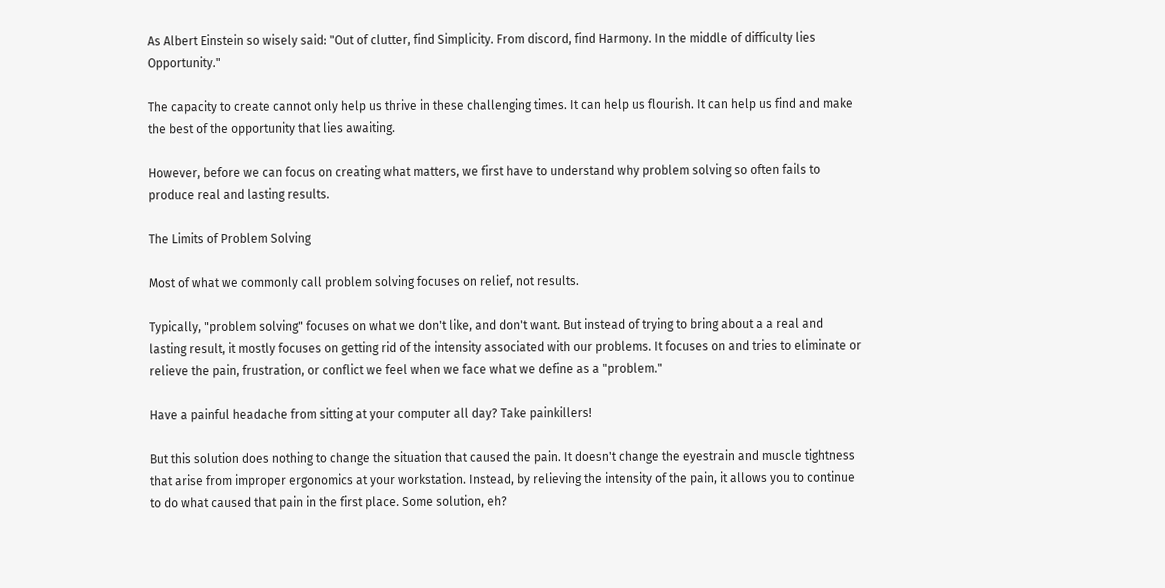As Albert Einstein so wisely said: "Out of clutter, find Simplicity. From discord, find Harmony. In the middle of difficulty lies Opportunity."

The capacity to create cannot only help us thrive in these challenging times. It can help us flourish. It can help us find and make the best of the opportunity that lies awaiting.

However, before we can focus on creating what matters, we first have to understand why problem solving so often fails to produce real and lasting results.

The Limits of Problem Solving

Most of what we commonly call problem solving focuses on relief, not results.

Typically, "problem solving" focuses on what we don't like, and don't want. But instead of trying to bring about a a real and lasting result, it mostly focuses on getting rid of the intensity associated with our problems. It focuses on and tries to eliminate or relieve the pain, frustration, or conflict we feel when we face what we define as a "problem."

Have a painful headache from sitting at your computer all day? Take painkillers!

But this solution does nothing to change the situation that caused the pain. It doesn't change the eyestrain and muscle tightness that arise from improper ergonomics at your workstation. Instead, by relieving the intensity of the pain, it allows you to continue to do what caused that pain in the first place. Some solution, eh?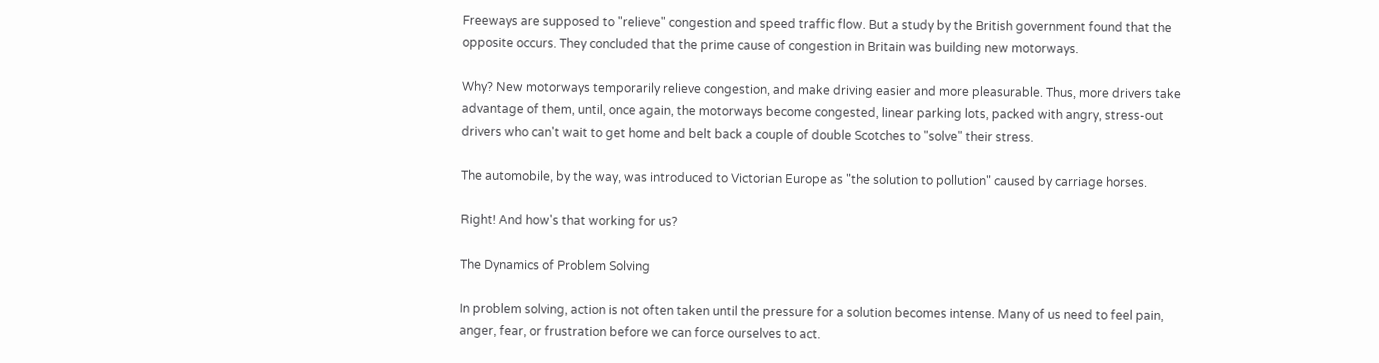Freeways are supposed to "relieve" congestion and speed traffic flow. But a study by the British government found that the opposite occurs. They concluded that the prime cause of congestion in Britain was building new motorways.

Why? New motorways temporarily relieve congestion, and make driving easier and more pleasurable. Thus, more drivers take advantage of them, until, once again, the motorways become congested, linear parking lots, packed with angry, stress-out drivers who can't wait to get home and belt back a couple of double Scotches to "solve" their stress.

The automobile, by the way, was introduced to Victorian Europe as "the solution to pollution" caused by carriage horses.

Right! And how's that working for us?

The Dynamics of Problem Solving

In problem solving, action is not often taken until the pressure for a solution becomes intense. Many of us need to feel pain, anger, fear, or frustration before we can force ourselves to act.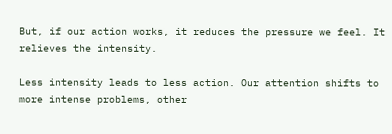But, if our action works, it reduces the pressure we feel. It relieves the intensity.

Less intensity leads to less action. Our attention shifts to more intense problems, other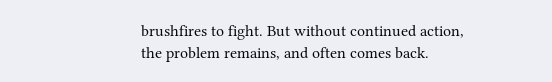brushfires to fight. But without continued action, the problem remains, and often comes back.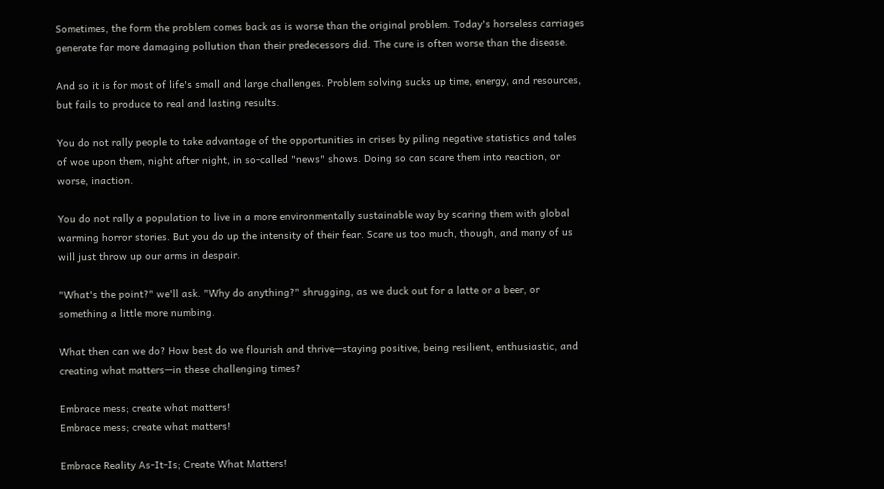Sometimes, the form the problem comes back as is worse than the original problem. Today's horseless carriages generate far more damaging pollution than their predecessors did. The cure is often worse than the disease.

And so it is for most of life's small and large challenges. Problem solving sucks up time, energy, and resources, but fails to produce to real and lasting results.

You do not rally people to take advantage of the opportunities in crises by piling negative statistics and tales of woe upon them, night after night, in so-called "news" shows. Doing so can scare them into reaction, or worse, inaction.

You do not rally a population to live in a more environmentally sustainable way by scaring them with global warming horror stories. But you do up the intensity of their fear. Scare us too much, though, and many of us will just throw up our arms in despair.

"What's the point?" we'll ask. "Why do anything?" shrugging, as we duck out for a latte or a beer, or something a little more numbing.

What then can we do? How best do we flourish and thrive—staying positive, being resilient, enthusiastic, and creating what matters—in these challenging times?

Embrace mess; create what matters!
Embrace mess; create what matters!

Embrace Reality As-It-Is; Create What Matters!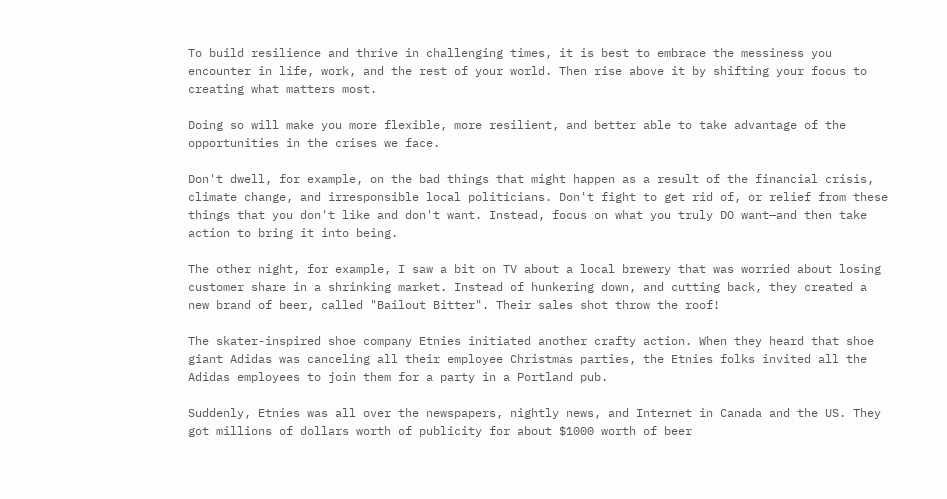To build resilience and thrive in challenging times, it is best to embrace the messiness you encounter in life, work, and the rest of your world. Then rise above it by shifting your focus to creating what matters most.

Doing so will make you more flexible, more resilient, and better able to take advantage of the opportunities in the crises we face.

Don't dwell, for example, on the bad things that might happen as a result of the financial crisis, climate change, and irresponsible local politicians. Don't fight to get rid of, or relief from these things that you don't like and don't want. Instead, focus on what you truly DO want—and then take action to bring it into being.

The other night, for example, I saw a bit on TV about a local brewery that was worried about losing customer share in a shrinking market. Instead of hunkering down, and cutting back, they created a new brand of beer, called "Bailout Bitter". Their sales shot throw the roof!

The skater-inspired shoe company Etnies initiated another crafty action. When they heard that shoe giant Adidas was canceling all their employee Christmas parties, the Etnies folks invited all the Adidas employees to join them for a party in a Portland pub.

Suddenly, Etnies was all over the newspapers, nightly news, and Internet in Canada and the US. They got millions of dollars worth of publicity for about $1000 worth of beer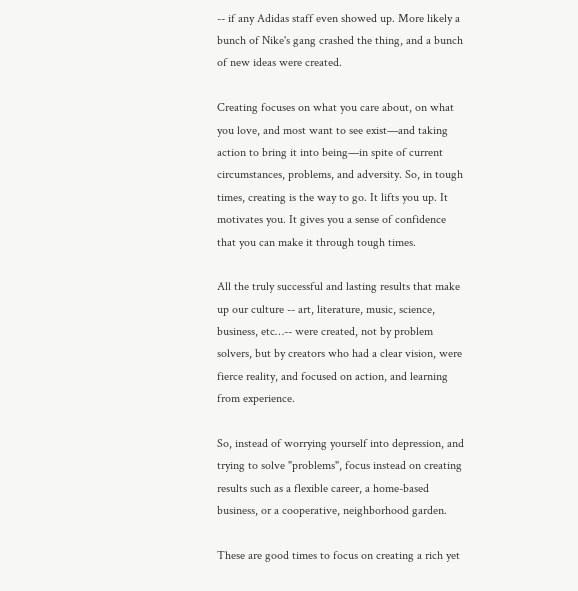-- if any Adidas staff even showed up. More likely a bunch of Nike's gang crashed the thing, and a bunch of new ideas were created.

Creating focuses on what you care about, on what you love, and most want to see exist—and taking action to bring it into being—in spite of current circumstances, problems, and adversity. So, in tough times, creating is the way to go. It lifts you up. It motivates you. It gives you a sense of confidence that you can make it through tough times.

All the truly successful and lasting results that make up our culture -- art, literature, music, science, business, etc…-- were created, not by problem solvers, but by creators who had a clear vision, were fierce reality, and focused on action, and learning from experience.

So, instead of worrying yourself into depression, and trying to solve "problems", focus instead on creating results such as a flexible career, a home-based business, or a cooperative, neighborhood garden.

These are good times to focus on creating a rich yet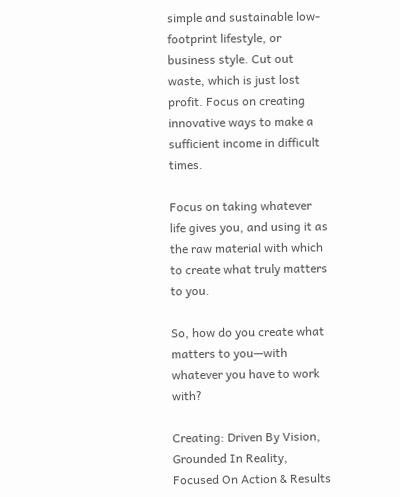simple and sustainable low-footprint lifestyle, or business style. Cut out waste, which is just lost profit. Focus on creating innovative ways to make a sufficient income in difficult times.

Focus on taking whatever life gives you, and using it as the raw material with which to create what truly matters to you.

So, how do you create what matters to you—with whatever you have to work with?

Creating: Driven By Vision, Grounded In Reality, Focused On Action & Results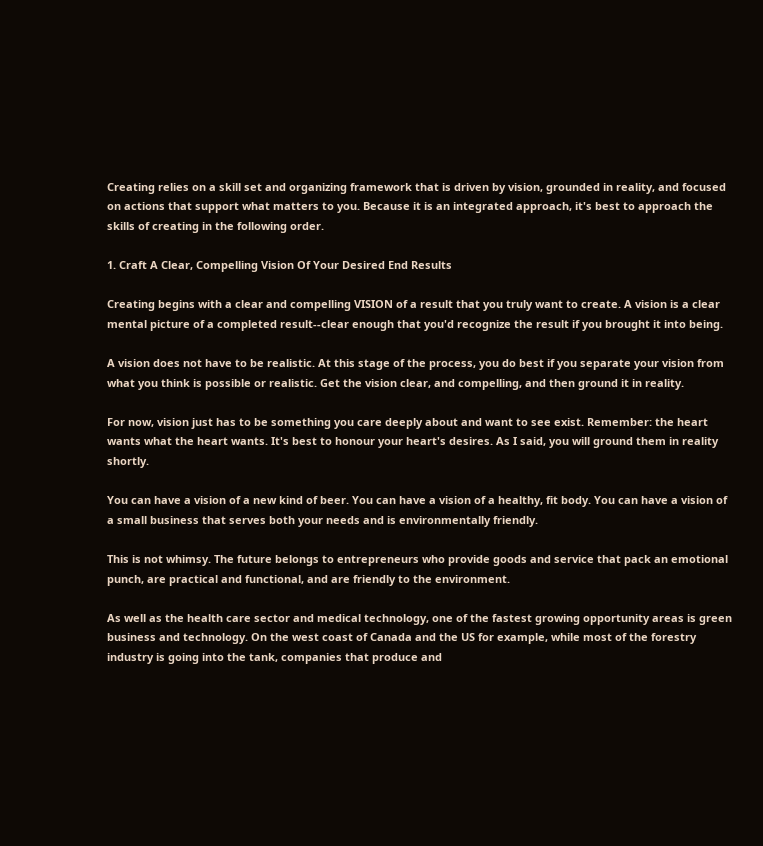Creating relies on a skill set and organizing framework that is driven by vision, grounded in reality, and focused on actions that support what matters to you. Because it is an integrated approach, it's best to approach the skills of creating in the following order.

1. Craft A Clear, Compelling Vision Of Your Desired End Results

Creating begins with a clear and compelling VISION of a result that you truly want to create. A vision is a clear mental picture of a completed result--clear enough that you'd recognize the result if you brought it into being.

A vision does not have to be realistic. At this stage of the process, you do best if you separate your vision from what you think is possible or realistic. Get the vision clear, and compelling, and then ground it in reality.

For now, vision just has to be something you care deeply about and want to see exist. Remember: the heart wants what the heart wants. It's best to honour your heart's desires. As I said, you will ground them in reality shortly.

You can have a vision of a new kind of beer. You can have a vision of a healthy, fit body. You can have a vision of a small business that serves both your needs and is environmentally friendly.

This is not whimsy. The future belongs to entrepreneurs who provide goods and service that pack an emotional punch, are practical and functional, and are friendly to the environment.

As well as the health care sector and medical technology, one of the fastest growing opportunity areas is green business and technology. On the west coast of Canada and the US for example, while most of the forestry industry is going into the tank, companies that produce and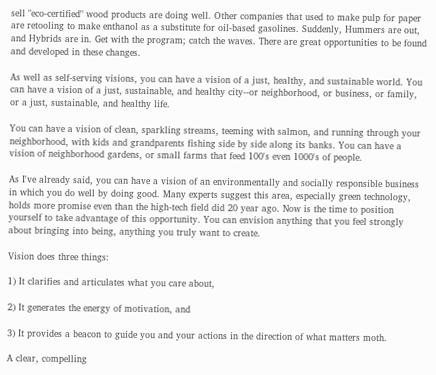sell "eco-certified" wood products are doing well. Other companies that used to make pulp for paper are retooling to make enthanol as a substitute for oil-based gasolines. Suddenly, Hummers are out, and Hybrids are in. Get with the program; catch the waves. There are great opportunities to be found and developed in these changes.

As well as self-serving visions, you can have a vision of a just, healthy, and sustainable world. You can have a vision of a just, sustainable, and healthy city--or neighborhood, or business, or family, or a just, sustainable, and healthy life.

You can have a vision of clean, sparkling streams, teeming with salmon, and running through your neighborhood, with kids and grandparents fishing side by side along its banks. You can have a vision of neighborhood gardens, or small farms that feed 100's even 1000's of people.

As I've already said, you can have a vision of an environmentally and socially responsible business in which you do well by doing good. Many experts suggest this area, especially green technology, holds more promise even than the high-tech field did 20 year ago. Now is the time to position yourself to take advantage of this opportunity. You can envision anything that you feel strongly about bringing into being, anything you truly want to create.

Vision does three things:

1) It clarifies and articulates what you care about,

2) It generates the energy of motivation, and

3) It provides a beacon to guide you and your actions in the direction of what matters moth.

A clear, compelling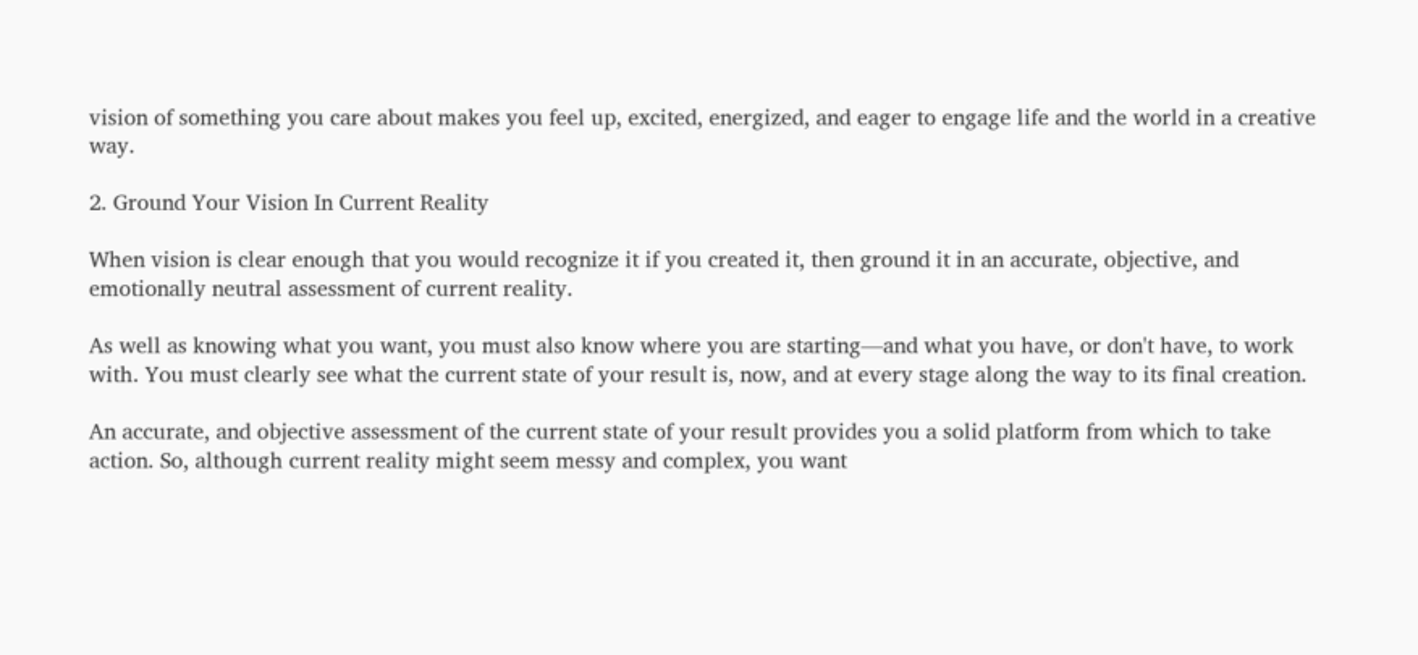vision of something you care about makes you feel up, excited, energized, and eager to engage life and the world in a creative way.

2. Ground Your Vision In Current Reality

When vision is clear enough that you would recognize it if you created it, then ground it in an accurate, objective, and emotionally neutral assessment of current reality.

As well as knowing what you want, you must also know where you are starting—and what you have, or don't have, to work with. You must clearly see what the current state of your result is, now, and at every stage along the way to its final creation.

An accurate, and objective assessment of the current state of your result provides you a solid platform from which to take action. So, although current reality might seem messy and complex, you want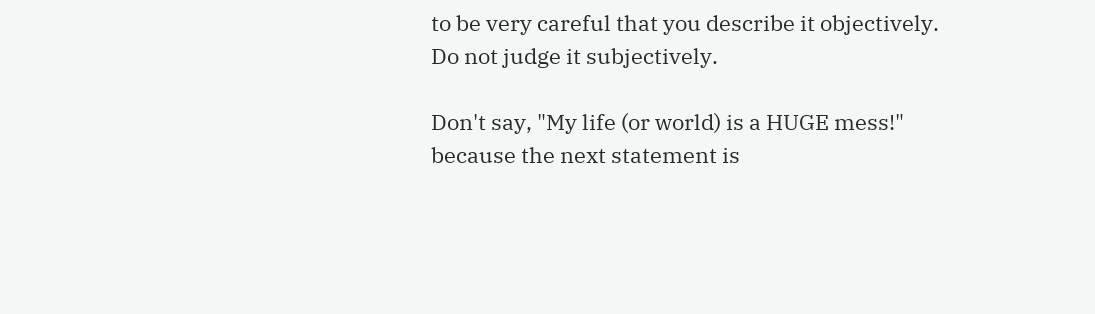to be very careful that you describe it objectively. Do not judge it subjectively.

Don't say, "My life (or world) is a HUGE mess!" because the next statement is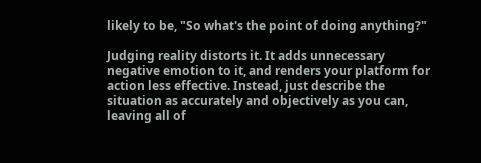likely to be, "So what's the point of doing anything?"

Judging reality distorts it. It adds unnecessary negative emotion to it, and renders your platform for action less effective. Instead, just describe the situation as accurately and objectively as you can, leaving all of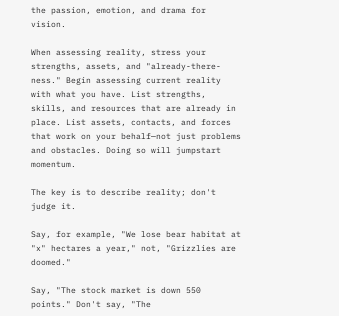the passion, emotion, and drama for vision.

When assessing reality, stress your strengths, assets, and "already-there-ness." Begin assessing current reality with what you have. List strengths, skills, and resources that are already in place. List assets, contacts, and forces that work on your behalf—not just problems and obstacles. Doing so will jumpstart momentum.

The key is to describe reality; don't judge it.

Say, for example, "We lose bear habitat at "x" hectares a year," not, "Grizzlies are doomed."

Say, "The stock market is down 550 points." Don't say, "The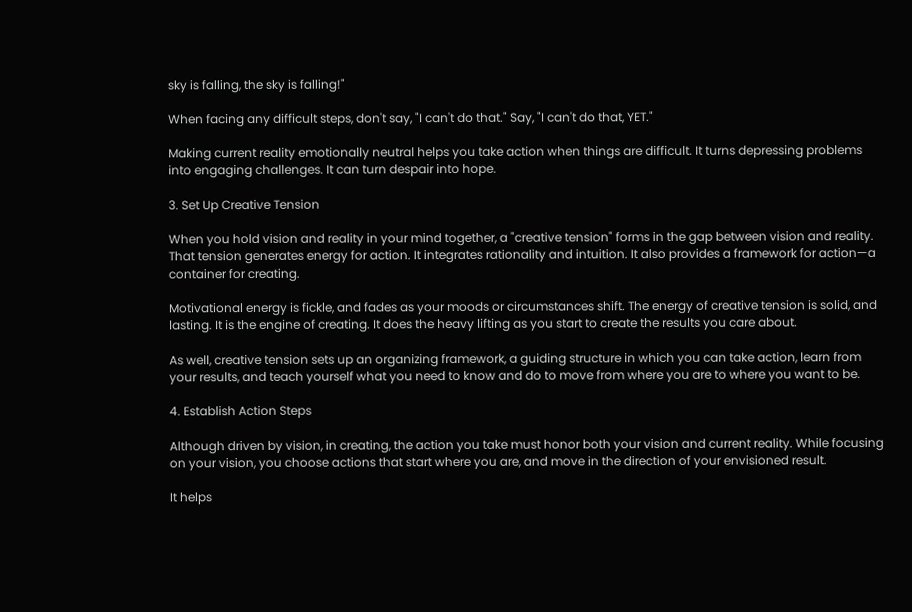sky is falling, the sky is falling!"

When facing any difficult steps, don't say, "I can't do that." Say, "I can't do that, YET."

Making current reality emotionally neutral helps you take action when things are difficult. It turns depressing problems into engaging challenges. It can turn despair into hope.

3. Set Up Creative Tension

When you hold vision and reality in your mind together, a "creative tension" forms in the gap between vision and reality. That tension generates energy for action. It integrates rationality and intuition. It also provides a framework for action—a container for creating.

Motivational energy is fickle, and fades as your moods or circumstances shift. The energy of creative tension is solid, and lasting. It is the engine of creating. It does the heavy lifting as you start to create the results you care about.

As well, creative tension sets up an organizing framework, a guiding structure in which you can take action, learn from your results, and teach yourself what you need to know and do to move from where you are to where you want to be.

4. Establish Action Steps

Although driven by vision, in creating, the action you take must honor both your vision and current reality. While focusing on your vision, you choose actions that start where you are, and move in the direction of your envisioned result.

It helps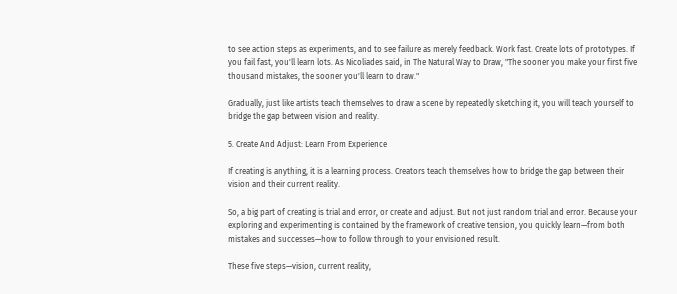to see action steps as experiments, and to see failure as merely feedback. Work fast. Create lots of prototypes. If you fail fast, you'll learn lots. As Nicoliades said, in The Natural Way to Draw, "The sooner you make your first five thousand mistakes, the sooner you'll learn to draw."

Gradually, just like artists teach themselves to draw a scene by repeatedly sketching it, you will teach yourself to bridge the gap between vision and reality.

5. Create And Adjust: Learn From Experience

If creating is anything, it is a learning process. Creators teach themselves how to bridge the gap between their vision and their current reality.

So, a big part of creating is trial and error, or create and adjust. But not just random trial and error. Because your exploring and experimenting is contained by the framework of creative tension, you quickly learn—from both mistakes and successes—how to follow through to your envisioned result.

These five steps—vision, current reality,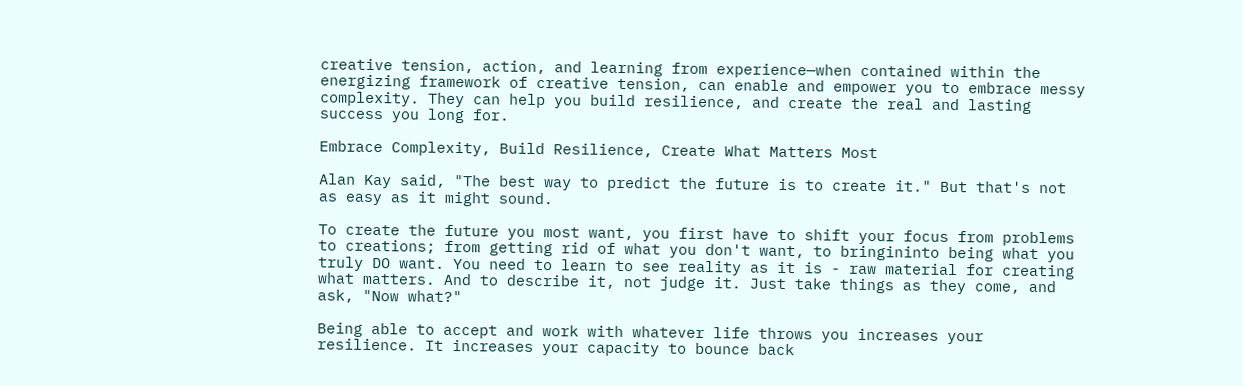creative tension, action, and learning from experience—when contained within the energizing framework of creative tension, can enable and empower you to embrace messy complexity. They can help you build resilience, and create the real and lasting success you long for.

Embrace Complexity, Build Resilience, Create What Matters Most

Alan Kay said, "The best way to predict the future is to create it." But that's not as easy as it might sound.

To create the future you most want, you first have to shift your focus from problems to creations; from getting rid of what you don't want, to bringininto being what you truly DO want. You need to learn to see reality as it is - raw material for creating what matters. And to describe it, not judge it. Just take things as they come, and ask, "Now what?"

Being able to accept and work with whatever life throws you increases your resilience. It increases your capacity to bounce back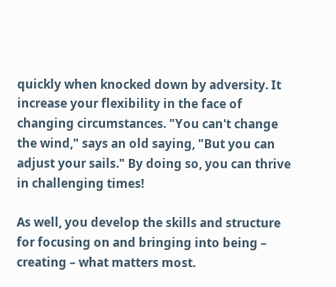quickly when knocked down by adversity. It increase your flexibility in the face of changing circumstances. "You can't change the wind," says an old saying, "But you can adjust your sails." By doing so, you can thrive in challenging times!

As well, you develop the skills and structure for focusing on and bringing into being – creating – what matters most.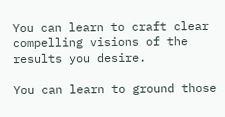You can learn to craft clear compelling visions of the results you desire.

You can learn to ground those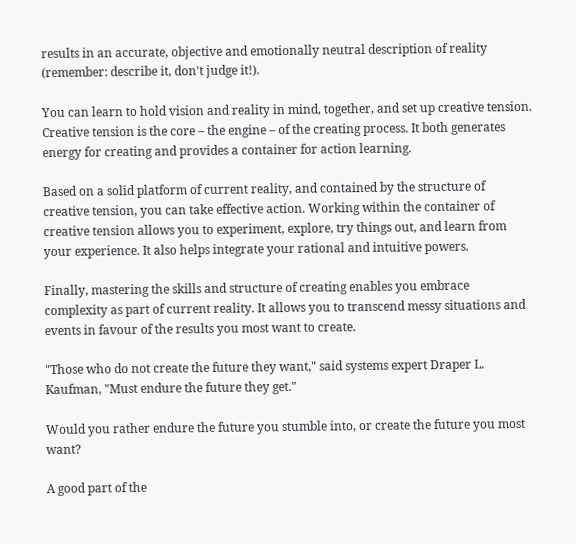results in an accurate, objective and emotionally neutral description of reality (remember: describe it, don't judge it!).

You can learn to hold vision and reality in mind, together, and set up creative tension. Creative tension is the core – the engine – of the creating process. It both generates energy for creating and provides a container for action learning.

Based on a solid platform of current reality, and contained by the structure of creative tension, you can take effective action. Working within the container of creative tension allows you to experiment, explore, try things out, and learn from your experience. It also helps integrate your rational and intuitive powers.

Finally, mastering the skills and structure of creating enables you embrace complexity as part of current reality. It allows you to transcend messy situations and events in favour of the results you most want to create.

"Those who do not create the future they want," said systems expert Draper L. Kaufman, "Must endure the future they get."

Would you rather endure the future you stumble into, or create the future you most want?

A good part of the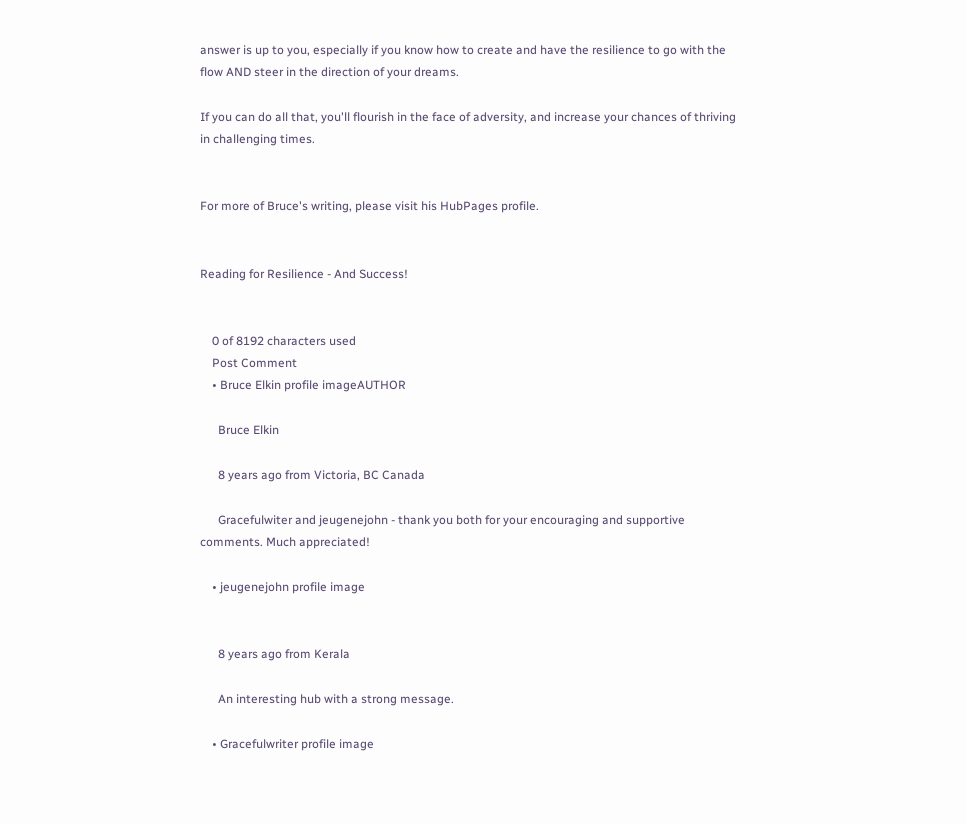answer is up to you, especially if you know how to create and have the resilience to go with the flow AND steer in the direction of your dreams.

If you can do all that, you'll flourish in the face of adversity, and increase your chances of thriving in challenging times.


For more of Bruce's writing, please visit his HubPages profile.


Reading for Resilience - And Success!


    0 of 8192 characters used
    Post Comment
    • Bruce Elkin profile imageAUTHOR

      Bruce Elkin

      8 years ago from Victoria, BC Canada

      Gracefulwiter and jeugenejohn - thank you both for your encouraging and supportive comments. Much appreciated!

    • jeugenejohn profile image


      8 years ago from Kerala

      An interesting hub with a strong message.

    • Gracefulwriter profile image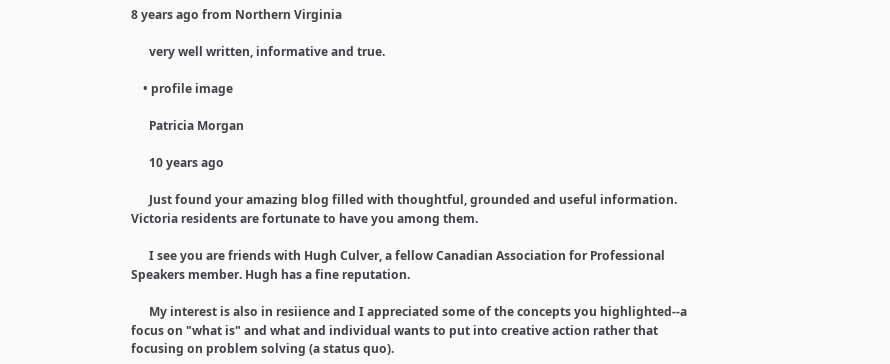8 years ago from Northern Virginia

      very well written, informative and true.

    • profile image

      Patricia Morgan

      10 years ago

      Just found your amazing blog filled with thoughtful, grounded and useful information. Victoria residents are fortunate to have you among them.

      I see you are friends with Hugh Culver, a fellow Canadian Association for Professional Speakers member. Hugh has a fine reputation.

      My interest is also in resiience and I appreciated some of the concepts you highlighted--a focus on "what is" and what and individual wants to put into creative action rather that focusing on problem solving (a status quo).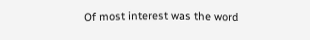Of most interest was the word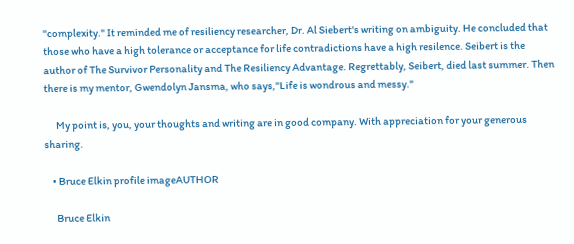"complexity." It reminded me of resiliency researcher, Dr. Al Siebert's writing on ambiguity. He concluded that those who have a high tolerance or acceptance for life contradictions have a high resilence. Seibert is the author of The Survivor Personality and The Resiliency Advantage. Regrettably, Seibert, died last summer. Then there is my mentor, Gwendolyn Jansma, who says,"Life is wondrous and messy."

      My point is, you, your thoughts and writing are in good company. With appreciation for your generous sharing.

    • Bruce Elkin profile imageAUTHOR

      Bruce Elkin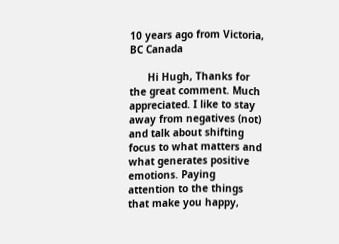10 years ago from Victoria, BC Canada

      Hi Hugh, Thanks for the great comment. Much appreciated. I like to stay away from negatives (not) and talk about shifting focus to what matters and what generates positive emotions. Paying attention to the things that make you happy,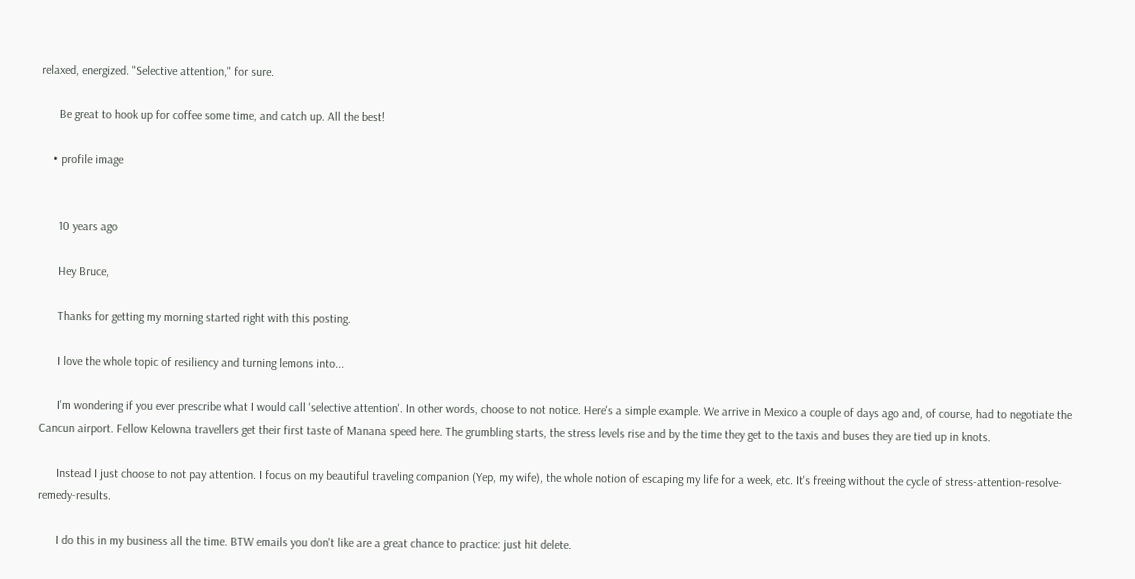relaxed, energized. "Selective attention," for sure.

      Be great to hook up for coffee some time, and catch up. All the best!

    • profile image


      10 years ago

      Hey Bruce,

      Thanks for getting my morning started right with this posting.

      I love the whole topic of resiliency and turning lemons into...

      I'm wondering if you ever prescribe what I would call 'selective attention'. In other words, choose to not notice. Here's a simple example. We arrive in Mexico a couple of days ago and, of course, had to negotiate the Cancun airport. Fellow Kelowna travellers get their first taste of Manana speed here. The grumbling starts, the stress levels rise and by the time they get to the taxis and buses they are tied up in knots.

      Instead I just choose to not pay attention. I focus on my beautiful traveling companion (Yep, my wife), the whole notion of escaping my life for a week, etc. It's freeing without the cycle of stress-attention-resolve-remedy-results.

      I do this in my business all the time. BTW emails you don't like are a great chance to practice: just hit delete.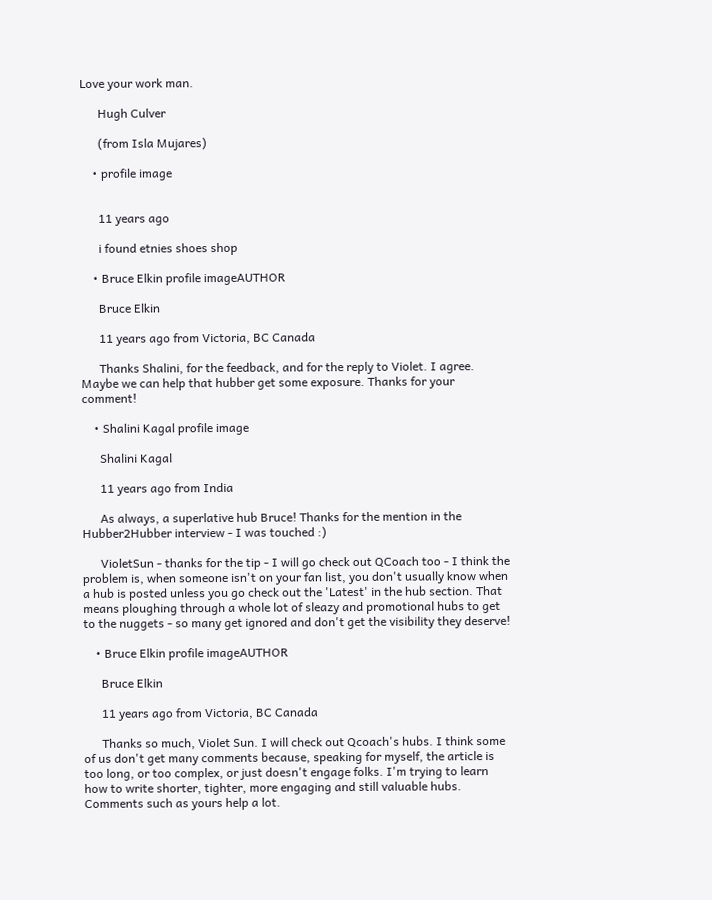Love your work man.

      Hugh Culver

      (from Isla Mujares)

    • profile image


      11 years ago

      i found etnies shoes shop

    • Bruce Elkin profile imageAUTHOR

      Bruce Elkin

      11 years ago from Victoria, BC Canada

      Thanks Shalini, for the feedback, and for the reply to Violet. I agree. Maybe we can help that hubber get some exposure. Thanks for your comment!

    • Shalini Kagal profile image

      Shalini Kagal

      11 years ago from India

      As always, a superlative hub Bruce! Thanks for the mention in the Hubber2Hubber interview - I was touched :)

      VioletSun - thanks for the tip - I will go check out QCoach too - I think the problem is, when someone isn't on your fan list, you don't usually know when a hub is posted unless you go check out the 'Latest' in the hub section. That means ploughing through a whole lot of sleazy and promotional hubs to get to the nuggets - so many get ignored and don't get the visibility they deserve!

    • Bruce Elkin profile imageAUTHOR

      Bruce Elkin

      11 years ago from Victoria, BC Canada

      Thanks so much, Violet Sun. I will check out Qcoach's hubs. I think some of us don't get many comments because, speaking for myself, the article is too long, or too complex, or just doesn't engage folks. I'm trying to learn how to write shorter, tighter, more engaging and still valuable hubs. Comments such as yours help a lot.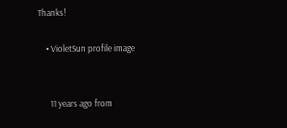Thanks!

    • VioletSun profile image


      11 years ago from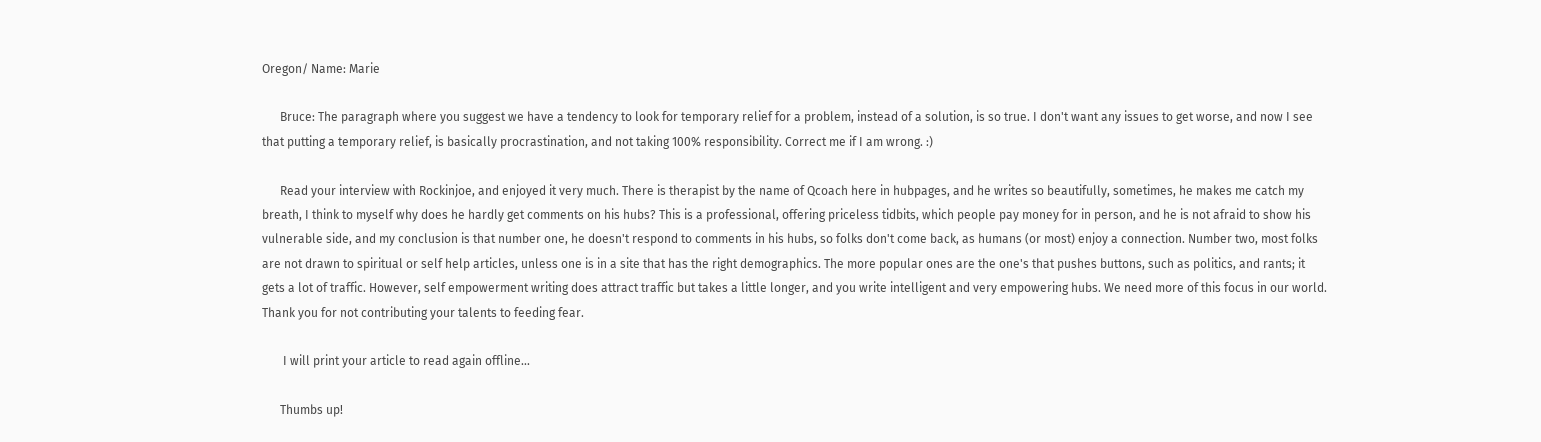Oregon/ Name: Marie

      Bruce: The paragraph where you suggest we have a tendency to look for temporary relief for a problem, instead of a solution, is so true. I don't want any issues to get worse, and now I see that putting a temporary relief, is basically procrastination, and not taking 100% responsibility. Correct me if I am wrong. :)

      Read your interview with Rockinjoe, and enjoyed it very much. There is therapist by the name of Qcoach here in hubpages, and he writes so beautifully, sometimes, he makes me catch my breath, I think to myself why does he hardly get comments on his hubs? This is a professional, offering priceless tidbits, which people pay money for in person, and he is not afraid to show his vulnerable side, and my conclusion is that number one, he doesn't respond to comments in his hubs, so folks don't come back, as humans (or most) enjoy a connection. Number two, most folks are not drawn to spiritual or self help articles, unless one is in a site that has the right demographics. The more popular ones are the one's that pushes buttons, such as politics, and rants; it gets a lot of traffic. However, self empowerment writing does attract traffic but takes a little longer, and you write intelligent and very empowering hubs. We need more of this focus in our world. Thank you for not contributing your talents to feeding fear.

       I will print your article to read again offline...

      Thumbs up!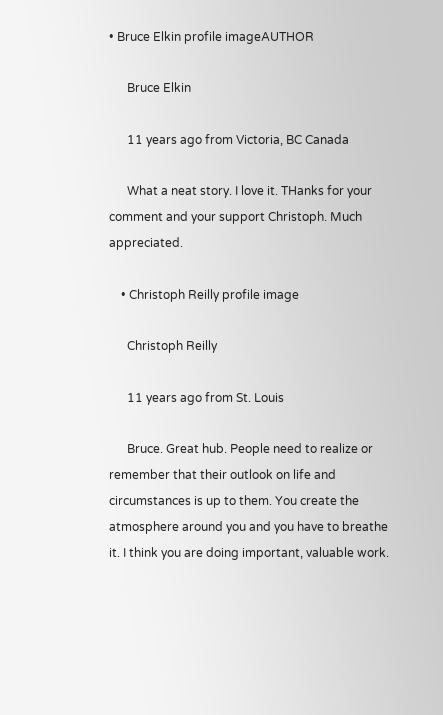• Bruce Elkin profile imageAUTHOR

      Bruce Elkin

      11 years ago from Victoria, BC Canada

      What a neat story. I love it. THanks for your comment and your support Christoph. Much appreciated.

    • Christoph Reilly profile image

      Christoph Reilly

      11 years ago from St. Louis

      Bruce. Great hub. People need to realize or remember that their outlook on life and circumstances is up to them. You create the atmosphere around you and you have to breathe it. I think you are doing important, valuable work.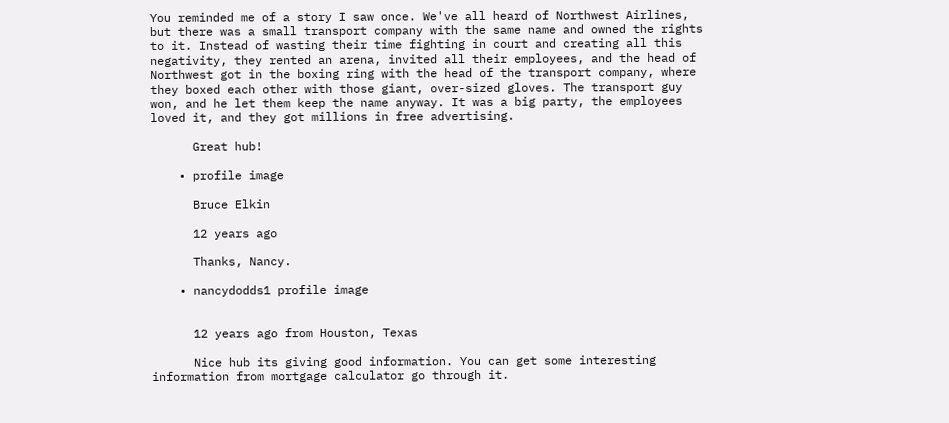You reminded me of a story I saw once. We've all heard of Northwest Airlines, but there was a small transport company with the same name and owned the rights to it. Instead of wasting their time fighting in court and creating all this negativity, they rented an arena, invited all their employees, and the head of Northwest got in the boxing ring with the head of the transport company, where they boxed each other with those giant, over-sized gloves. The transport guy won, and he let them keep the name anyway. It was a big party, the employees loved it, and they got millions in free advertising.

      Great hub!

    • profile image

      Bruce Elkin

      12 years ago

      Thanks, Nancy.

    • nancydodds1 profile image


      12 years ago from Houston, Texas

      Nice hub its giving good information. You can get some interesting information from mortgage calculator go through it.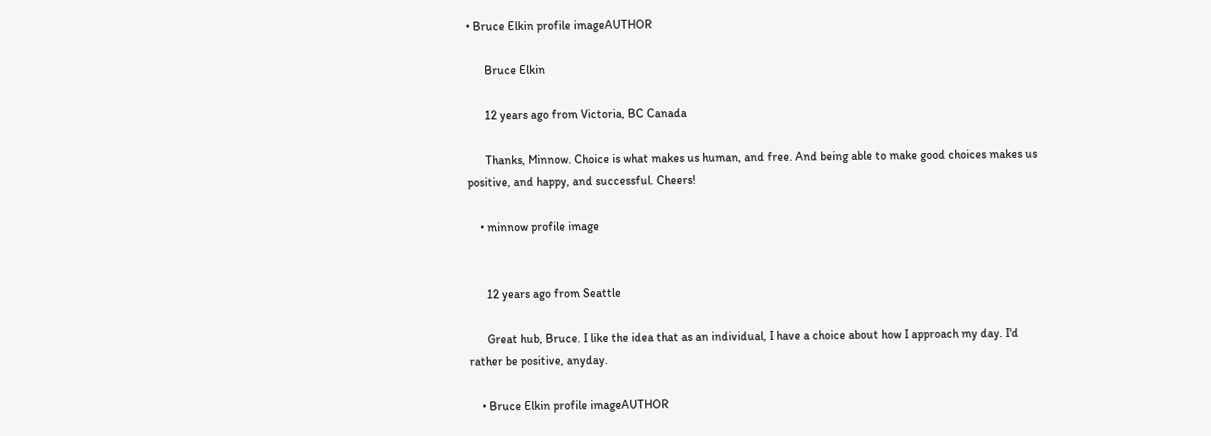• Bruce Elkin profile imageAUTHOR

      Bruce Elkin

      12 years ago from Victoria, BC Canada

      Thanks, Minnow. Choice is what makes us human, and free. And being able to make good choices makes us positive, and happy, and successful. Cheers!

    • minnow profile image


      12 years ago from Seattle

      Great hub, Bruce. I like the idea that as an individual, I have a choice about how I approach my day. I'd rather be positive, anyday.

    • Bruce Elkin profile imageAUTHOR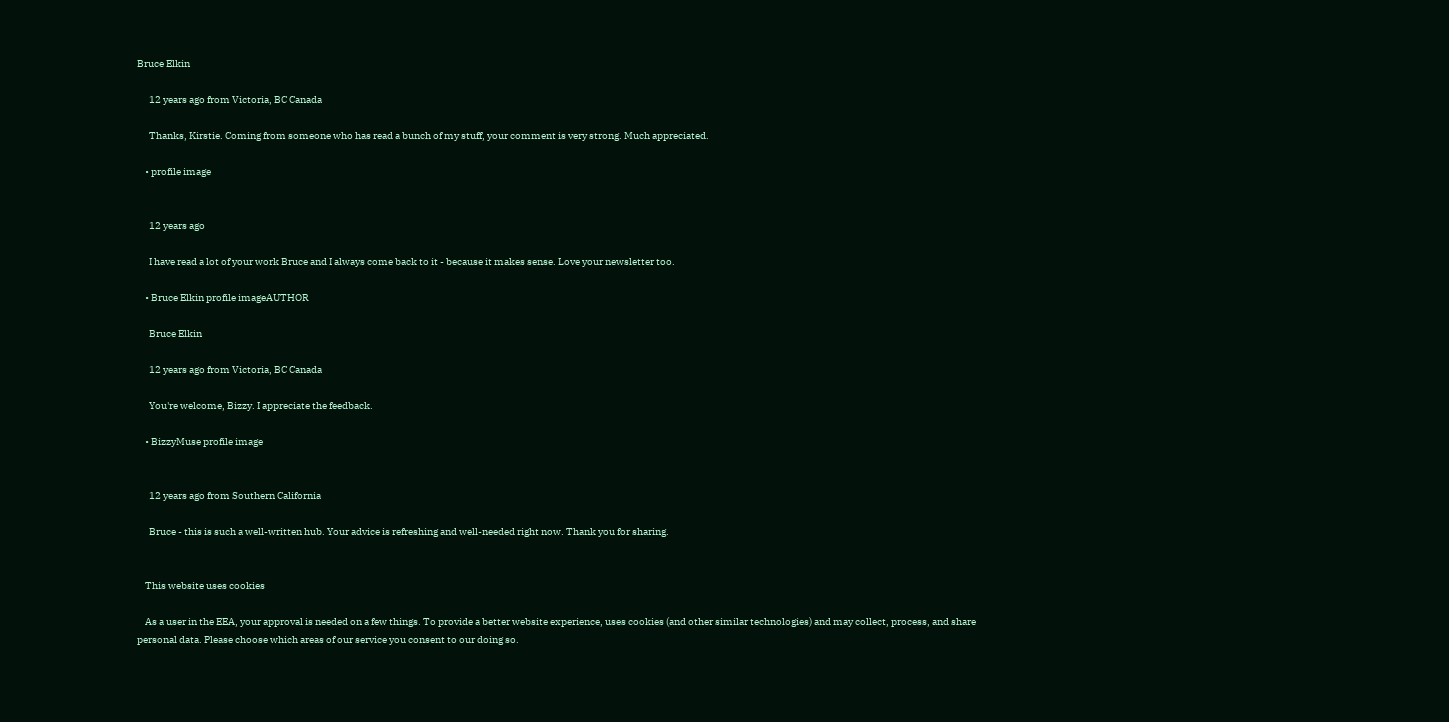Bruce Elkin

      12 years ago from Victoria, BC Canada

      Thanks, Kirstie. Coming from someone who has read a bunch of my stuff, your comment is very strong. Much appreciated.

    • profile image


      12 years ago

      I have read a lot of your work Bruce and I always come back to it - because it makes sense. Love your newsletter too.

    • Bruce Elkin profile imageAUTHOR

      Bruce Elkin

      12 years ago from Victoria, BC Canada

      You're welcome, Bizzy. I appreciate the feedback.

    • BizzyMuse profile image


      12 years ago from Southern California

      Bruce - this is such a well-written hub. Your advice is refreshing and well-needed right now. Thank you for sharing.


    This website uses cookies

    As a user in the EEA, your approval is needed on a few things. To provide a better website experience, uses cookies (and other similar technologies) and may collect, process, and share personal data. Please choose which areas of our service you consent to our doing so.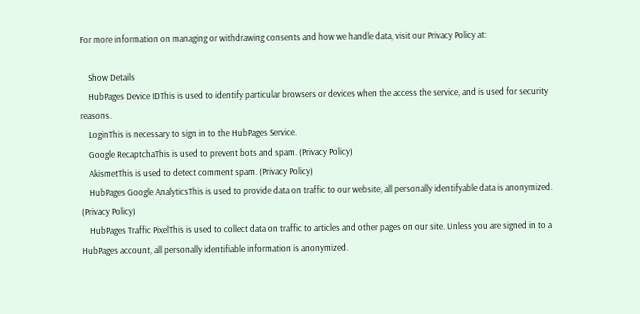For more information on managing or withdrawing consents and how we handle data, visit our Privacy Policy at:

    Show Details
    HubPages Device IDThis is used to identify particular browsers or devices when the access the service, and is used for security reasons.
    LoginThis is necessary to sign in to the HubPages Service.
    Google RecaptchaThis is used to prevent bots and spam. (Privacy Policy)
    AkismetThis is used to detect comment spam. (Privacy Policy)
    HubPages Google AnalyticsThis is used to provide data on traffic to our website, all personally identifyable data is anonymized. (Privacy Policy)
    HubPages Traffic PixelThis is used to collect data on traffic to articles and other pages on our site. Unless you are signed in to a HubPages account, all personally identifiable information is anonymized.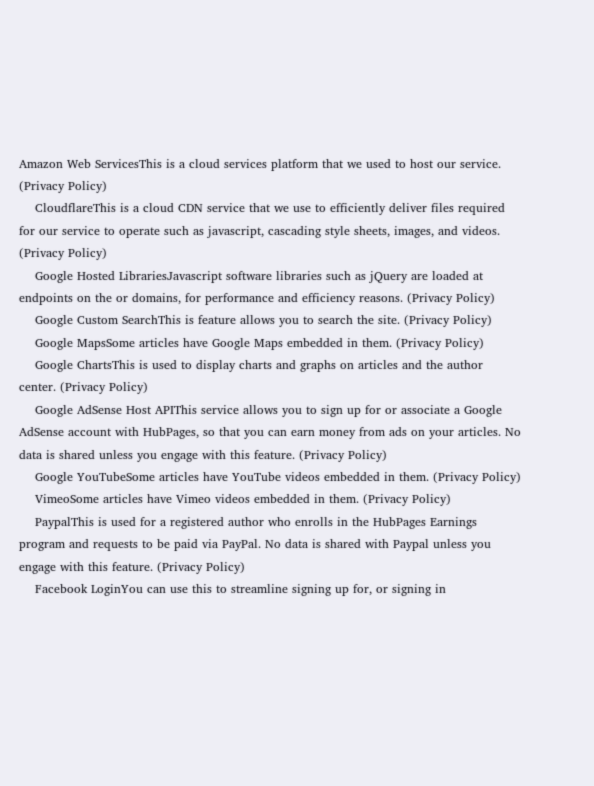Amazon Web ServicesThis is a cloud services platform that we used to host our service. (Privacy Policy)
    CloudflareThis is a cloud CDN service that we use to efficiently deliver files required for our service to operate such as javascript, cascading style sheets, images, and videos. (Privacy Policy)
    Google Hosted LibrariesJavascript software libraries such as jQuery are loaded at endpoints on the or domains, for performance and efficiency reasons. (Privacy Policy)
    Google Custom SearchThis is feature allows you to search the site. (Privacy Policy)
    Google MapsSome articles have Google Maps embedded in them. (Privacy Policy)
    Google ChartsThis is used to display charts and graphs on articles and the author center. (Privacy Policy)
    Google AdSense Host APIThis service allows you to sign up for or associate a Google AdSense account with HubPages, so that you can earn money from ads on your articles. No data is shared unless you engage with this feature. (Privacy Policy)
    Google YouTubeSome articles have YouTube videos embedded in them. (Privacy Policy)
    VimeoSome articles have Vimeo videos embedded in them. (Privacy Policy)
    PaypalThis is used for a registered author who enrolls in the HubPages Earnings program and requests to be paid via PayPal. No data is shared with Paypal unless you engage with this feature. (Privacy Policy)
    Facebook LoginYou can use this to streamline signing up for, or signing in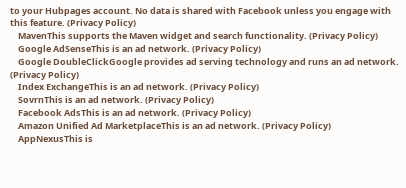to your Hubpages account. No data is shared with Facebook unless you engage with this feature. (Privacy Policy)
    MavenThis supports the Maven widget and search functionality. (Privacy Policy)
    Google AdSenseThis is an ad network. (Privacy Policy)
    Google DoubleClickGoogle provides ad serving technology and runs an ad network. (Privacy Policy)
    Index ExchangeThis is an ad network. (Privacy Policy)
    SovrnThis is an ad network. (Privacy Policy)
    Facebook AdsThis is an ad network. (Privacy Policy)
    Amazon Unified Ad MarketplaceThis is an ad network. (Privacy Policy)
    AppNexusThis is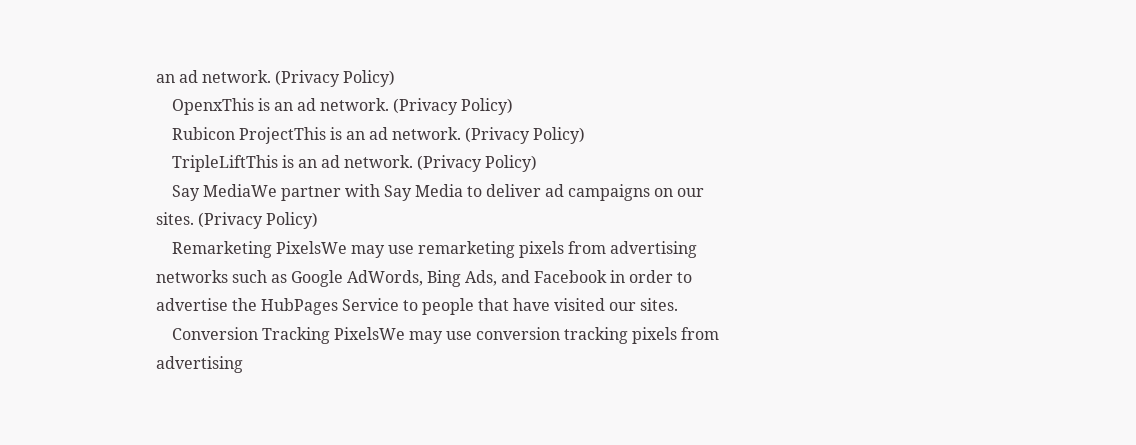an ad network. (Privacy Policy)
    OpenxThis is an ad network. (Privacy Policy)
    Rubicon ProjectThis is an ad network. (Privacy Policy)
    TripleLiftThis is an ad network. (Privacy Policy)
    Say MediaWe partner with Say Media to deliver ad campaigns on our sites. (Privacy Policy)
    Remarketing PixelsWe may use remarketing pixels from advertising networks such as Google AdWords, Bing Ads, and Facebook in order to advertise the HubPages Service to people that have visited our sites.
    Conversion Tracking PixelsWe may use conversion tracking pixels from advertising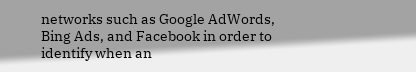networks such as Google AdWords, Bing Ads, and Facebook in order to identify when an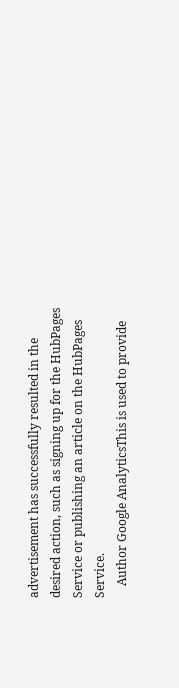advertisement has successfully resulted in the desired action, such as signing up for the HubPages Service or publishing an article on the HubPages Service.
    Author Google AnalyticsThis is used to provide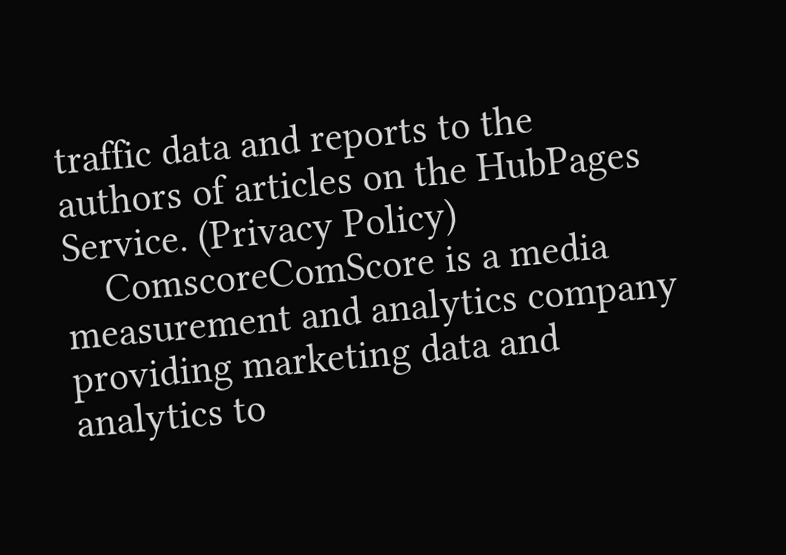traffic data and reports to the authors of articles on the HubPages Service. (Privacy Policy)
    ComscoreComScore is a media measurement and analytics company providing marketing data and analytics to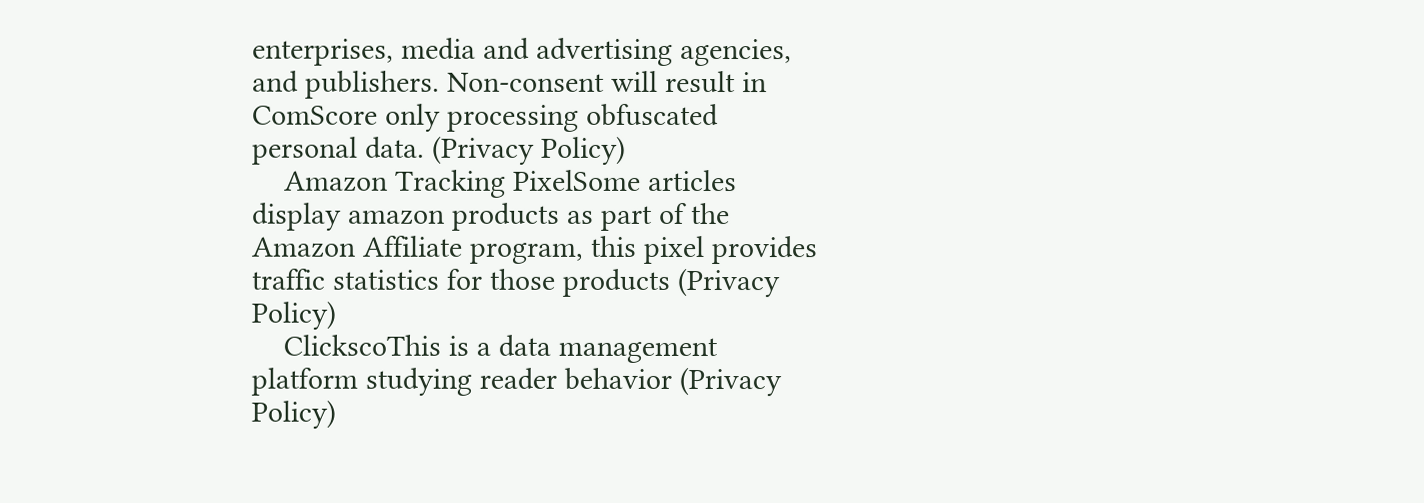enterprises, media and advertising agencies, and publishers. Non-consent will result in ComScore only processing obfuscated personal data. (Privacy Policy)
    Amazon Tracking PixelSome articles display amazon products as part of the Amazon Affiliate program, this pixel provides traffic statistics for those products (Privacy Policy)
    ClickscoThis is a data management platform studying reader behavior (Privacy Policy)